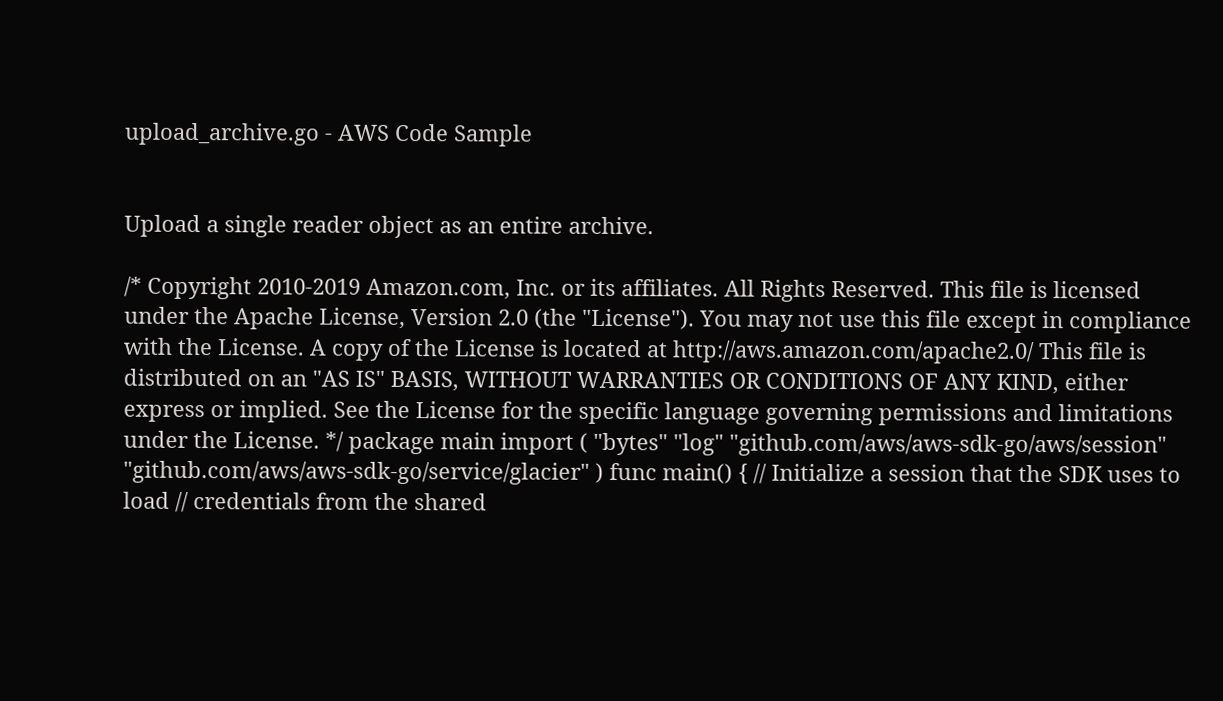upload_archive.go - AWS Code Sample


Upload a single reader object as an entire archive.

/* Copyright 2010-2019 Amazon.com, Inc. or its affiliates. All Rights Reserved. This file is licensed under the Apache License, Version 2.0 (the "License"). You may not use this file except in compliance with the License. A copy of the License is located at http://aws.amazon.com/apache2.0/ This file is distributed on an "AS IS" BASIS, WITHOUT WARRANTIES OR CONDITIONS OF ANY KIND, either express or implied. See the License for the specific language governing permissions and limitations under the License. */ package main import ( "bytes" "log" "github.com/aws/aws-sdk-go/aws/session" "github.com/aws/aws-sdk-go/service/glacier" ) func main() { // Initialize a session that the SDK uses to load // credentials from the shared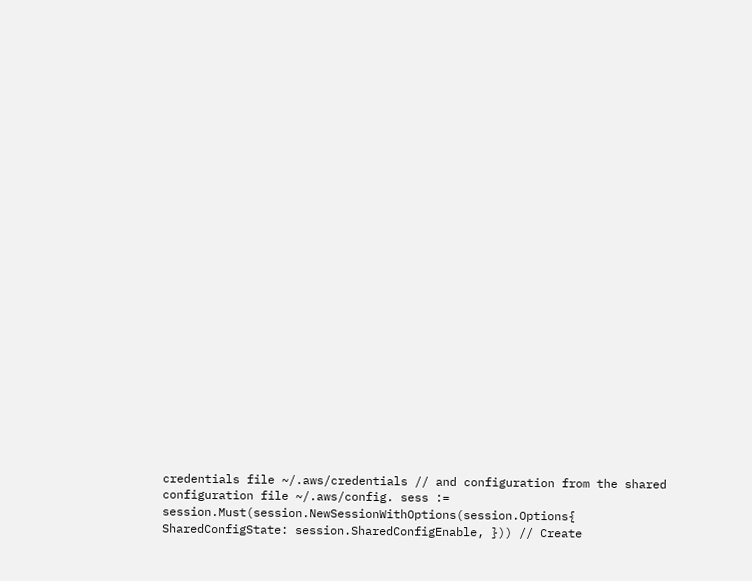credentials file ~/.aws/credentials // and configuration from the shared configuration file ~/.aws/config. sess := session.Must(session.NewSessionWithOptions(session.Options{ SharedConfigState: session.SharedConfigEnable, })) // Create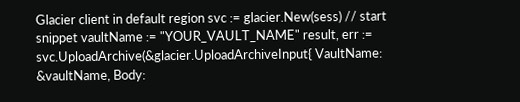Glacier client in default region svc := glacier.New(sess) // start snippet vaultName := "YOUR_VAULT_NAME" result, err := svc.UploadArchive(&glacier.UploadArchiveInput{ VaultName: &vaultName, Body: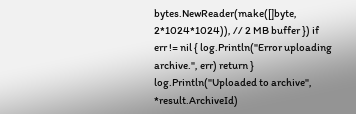bytes.NewReader(make([]byte, 2*1024*1024)), // 2 MB buffer }) if err != nil { log.Println("Error uploading archive.", err) return } log.Println("Uploaded to archive", *result.ArchiveId)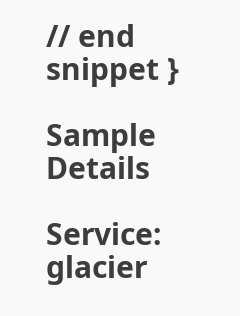// end snippet }

Sample Details

Service: glacier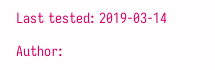Last tested: 2019-03-14

Author: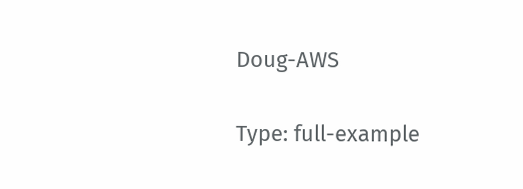Doug-AWS

Type: full-example